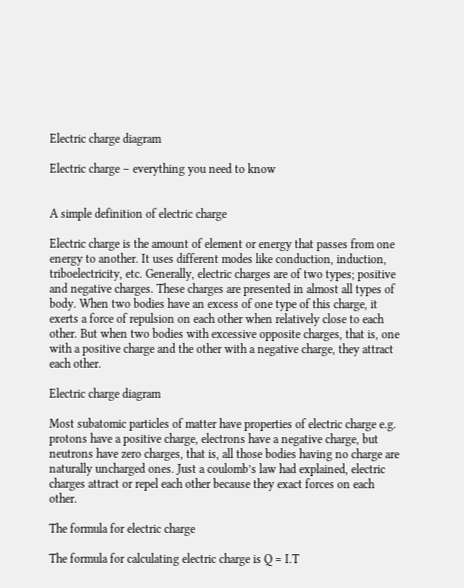Electric charge diagram

Electric charge – everything you need to know


A simple definition of electric charge

Electric charge is the amount of element or energy that passes from one energy to another. It uses different modes like conduction, induction, triboelectricity, etc. Generally, electric charges are of two types; positive and negative charges. These charges are presented in almost all types of body. When two bodies have an excess of one type of this charge, it exerts a force of repulsion on each other when relatively close to each other. But when two bodies with excessive opposite charges, that is, one with a positive charge and the other with a negative charge, they attract each other.

Electric charge diagram

Most subatomic particles of matter have properties of electric charge e.g. protons have a positive charge, electrons have a negative charge, but neutrons have zero charges, that is, all those bodies having no charge are naturally uncharged ones. Just a coulomb’s law had explained, electric charges attract or repel each other because they exact forces on each other.

The formula for electric charge

The formula for calculating electric charge is Q = I.T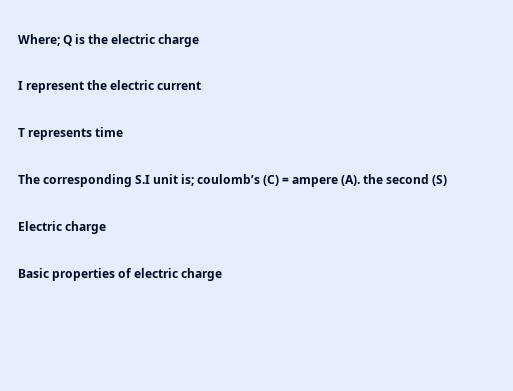Where; Q is the electric charge

I represent the electric current

T represents time

The corresponding S.I unit is; coulomb’s (C) = ampere (A). the second (S)

Electric charge

Basic properties of electric charge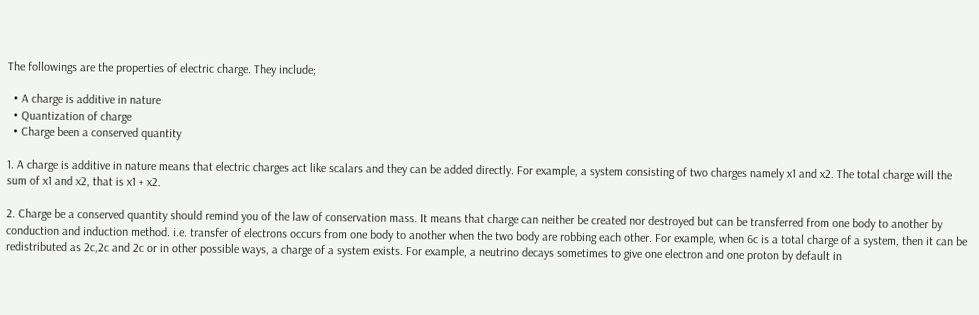The followings are the properties of electric charge. They include;

  • A charge is additive in nature
  • Quantization of charge
  • Charge been a conserved quantity

1. A charge is additive in nature means that electric charges act like scalars and they can be added directly. For example, a system consisting of two charges namely x1 and x2. The total charge will the sum of x1 and x2, that is x1 + x2.

2. Charge be a conserved quantity should remind you of the law of conservation mass. It means that charge can neither be created nor destroyed but can be transferred from one body to another by conduction and induction method. i.e. transfer of electrons occurs from one body to another when the two body are robbing each other. For example, when 6c is a total charge of a system, then it can be redistributed as 2c,2c and 2c or in other possible ways, a charge of a system exists. For example, a neutrino decays sometimes to give one electron and one proton by default in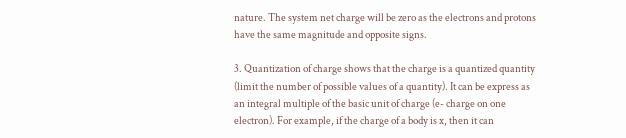nature. The system net charge will be zero as the electrons and protons have the same magnitude and opposite signs.

3. Quantization of charge shows that the charge is a quantized quantity (limit the number of possible values of a quantity). It can be express as an integral multiple of the basic unit of charge (e- charge on one electron). For example, if the charge of a body is x, then it can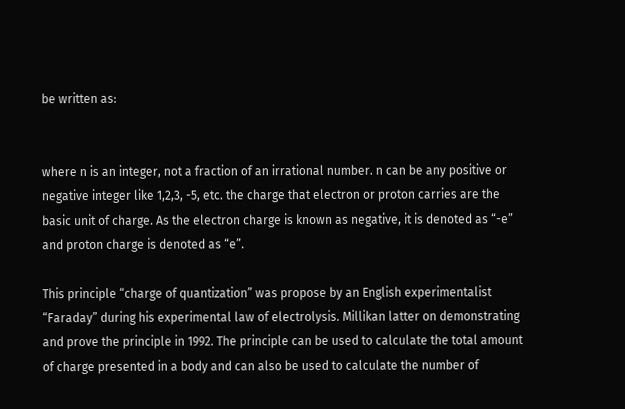be written as:


where n is an integer, not a fraction of an irrational number. n can be any positive or negative integer like 1,2,3, -5, etc. the charge that electron or proton carries are the basic unit of charge. As the electron charge is known as negative, it is denoted as “-e” and proton charge is denoted as “e”.

This principle “charge of quantization” was propose by an English experimentalist “Faraday” during his experimental law of electrolysis. Millikan latter on demonstrating and prove the principle in 1992. The principle can be used to calculate the total amount of charge presented in a body and can also be used to calculate the number of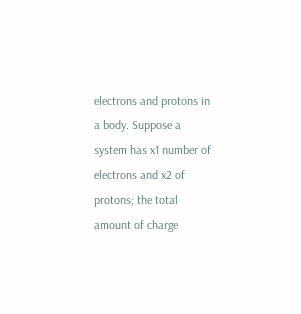electrons and protons in a body. Suppose a system has x1 number of electrons and x2 of protons; the total amount of charge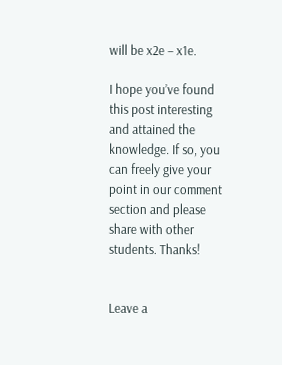will be x2e – x1e.

I hope you’ve found this post interesting and attained the knowledge. If so, you can freely give your point in our comment section and please share with other students. Thanks!


Leave a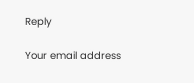Reply

Your email address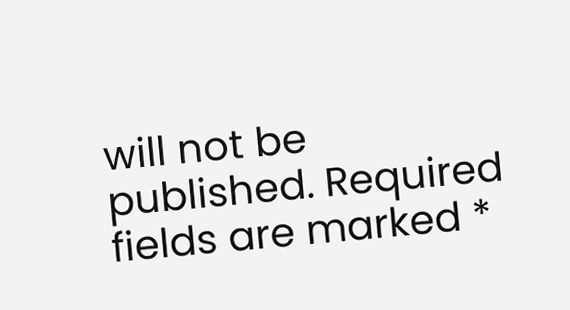will not be published. Required fields are marked *